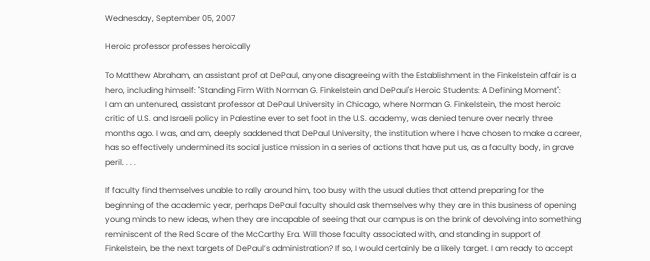Wednesday, September 05, 2007

Heroic professor professes heroically

To Matthew Abraham, an assistant prof at DePaul, anyone disagreeing with the Establishment in the Finkelstein affair is a hero, including himself: "Standing Firm With Norman G. Finkelstein and DePaul's Heroic Students: A Defining Moment":
I am an untenured, assistant professor at DePaul University in Chicago, where Norman G. Finkelstein, the most heroic critic of U.S. and Israeli policy in Palestine ever to set foot in the U.S. academy, was denied tenure over nearly three months ago. I was, and am, deeply saddened that DePaul University, the institution where I have chosen to make a career, has so effectively undermined its social justice mission in a series of actions that have put us, as a faculty body, in grave peril. . . .

If faculty find themselves unable to rally around him, too busy with the usual duties that attend preparing for the beginning of the academic year, perhaps DePaul faculty should ask themselves why they are in this business of opening young minds to new ideas, when they are incapable of seeing that our campus is on the brink of devolving into something reminiscent of the Red Scare of the McCarthy Era. Will those faculty associated with, and standing in support of Finkelstein, be the next targets of DePaul’s administration? If so, I would certainly be a likely target. I am ready to accept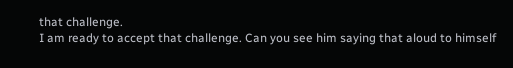that challenge.
I am ready to accept that challenge. Can you see him saying that aloud to himself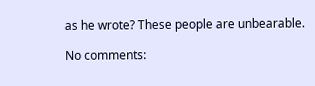as he wrote? These people are unbearable.

No comments: